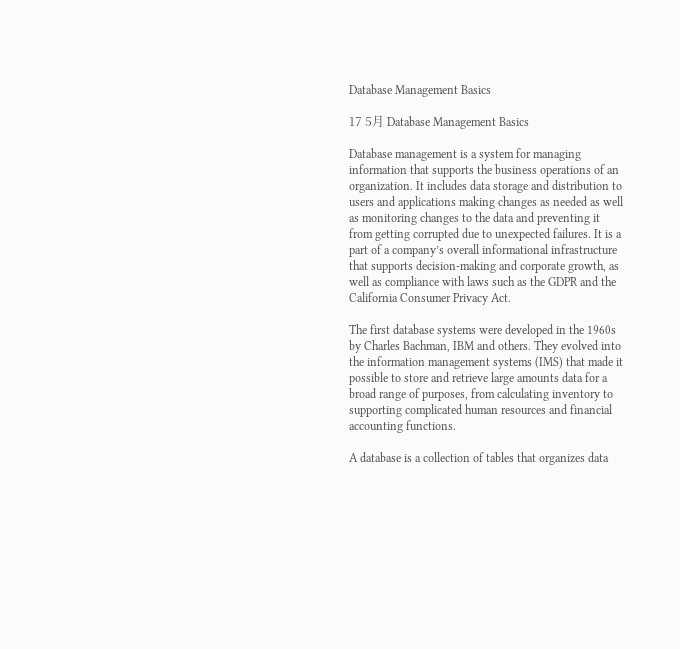Database Management Basics

17 5月 Database Management Basics

Database management is a system for managing information that supports the business operations of an organization. It includes data storage and distribution to users and applications making changes as needed as well as monitoring changes to the data and preventing it from getting corrupted due to unexpected failures. It is a part of a company’s overall informational infrastructure that supports decision-making and corporate growth, as well as compliance with laws such as the GDPR and the California Consumer Privacy Act.

The first database systems were developed in the 1960s by Charles Bachman, IBM and others. They evolved into the information management systems (IMS) that made it possible to store and retrieve large amounts data for a broad range of purposes, from calculating inventory to supporting complicated human resources and financial accounting functions.

A database is a collection of tables that organizes data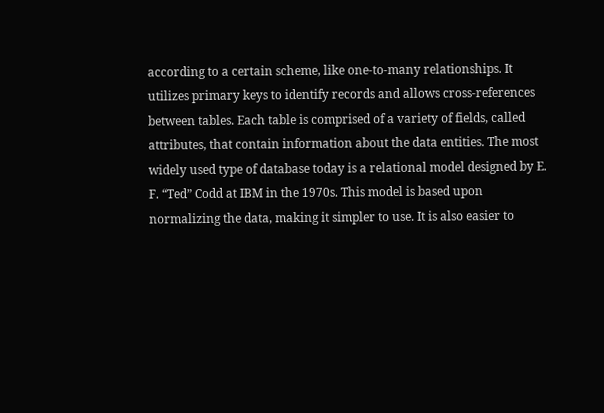according to a certain scheme, like one-to-many relationships. It utilizes primary keys to identify records and allows cross-references between tables. Each table is comprised of a variety of fields, called attributes, that contain information about the data entities. The most widely used type of database today is a relational model designed by E. F. “Ted” Codd at IBM in the 1970s. This model is based upon normalizing the data, making it simpler to use. It is also easier to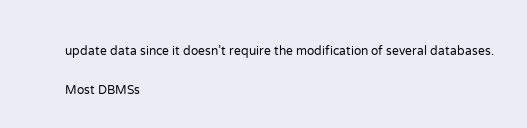update data since it doesn’t require the modification of several databases.

Most DBMSs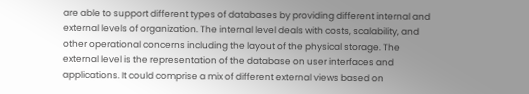are able to support different types of databases by providing different internal and external levels of organization. The internal level deals with costs, scalability, and other operational concerns including the layout of the physical storage. The external level is the representation of the database on user interfaces and applications. It could comprise a mix of different external views based on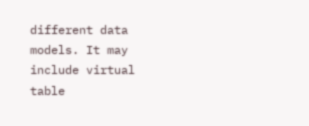different data models. It may include virtual table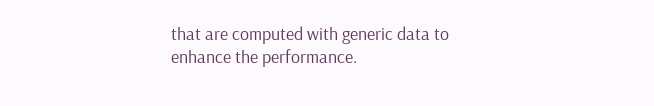that are computed with generic data to enhance the performance.